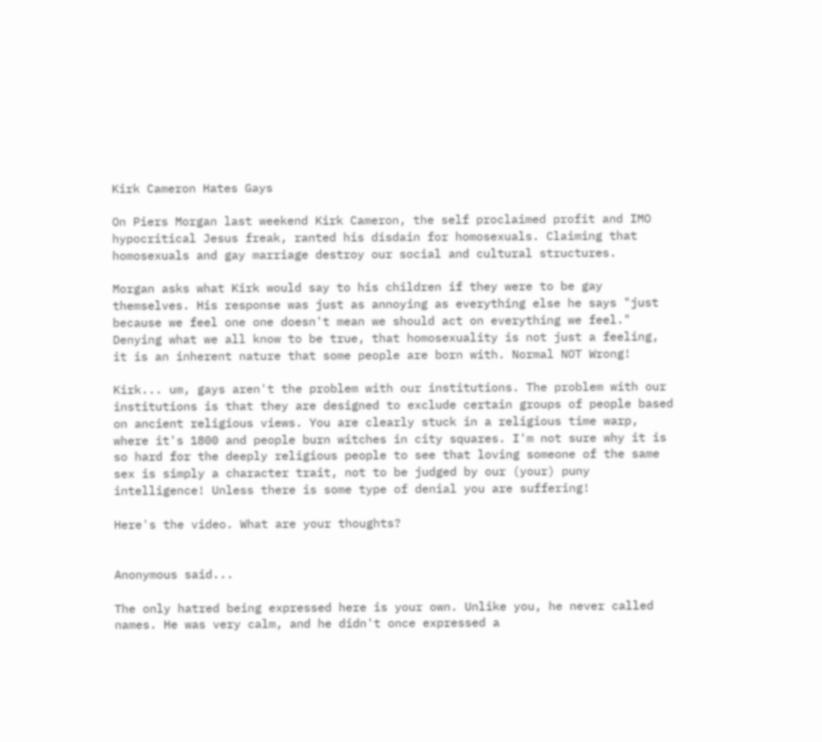Kirk Cameron Hates Gays

On Piers Morgan last weekend Kirk Cameron, the self proclaimed profit and IMO hypocritical Jesus freak, ranted his disdain for homosexuals. Claiming that homosexuals and gay marriage destroy our social and cultural structures.

Morgan asks what Kirk would say to his children if they were to be gay themselves. His response was just as annoying as everything else he says "just because we feel one one doesn't mean we should act on everything we feel." Denying what we all know to be true, that homosexuality is not just a feeling, it is an inherent nature that some people are born with. Normal NOT Wrong!

Kirk... um, gays aren't the problem with our institutions. The problem with our institutions is that they are designed to exclude certain groups of people based on ancient religious views. You are clearly stuck in a religious time warp, where it's 1800 and people burn witches in city squares. I'm not sure why it is so hard for the deeply religious people to see that loving someone of the same sex is simply a character trait, not to be judged by our (your) puny intelligence! Unless there is some type of denial you are suffering!

Here's the video. What are your thoughts?


Anonymous said...

The only hatred being expressed here is your own. Unlike you, he never called names. He was very calm, and he didn't once expressed a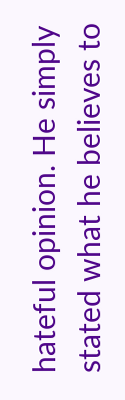hateful opinion. He simply stated what he believes to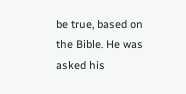be true, based on the Bible. He was asked his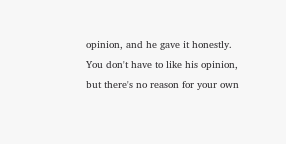opinion, and he gave it honestly. You don't have to like his opinion, but there's no reason for your own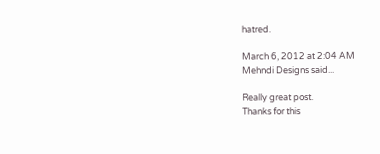hatred.

March 6, 2012 at 2:04 AM
Mehndi Designs said...

Really great post.
Thanks for this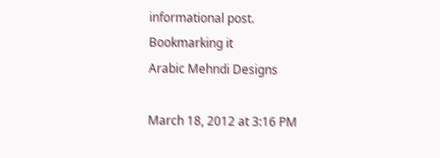informational post.
Bookmarking it
Arabic Mehndi Designs

March 18, 2012 at 3:16 PM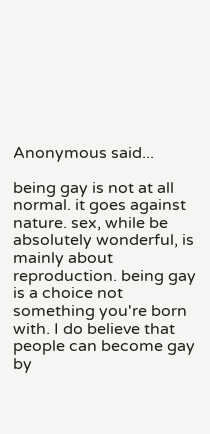Anonymous said...

being gay is not at all normal. it goes against nature. sex, while be absolutely wonderful, is mainly about reproduction. being gay is a choice not something you're born with. I do believe that people can become gay by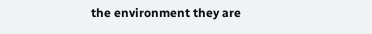the environment they are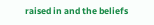raised in and the beliefs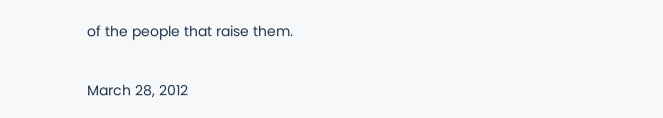of the people that raise them.

March 28, 2012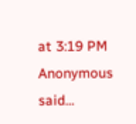at 3:19 PM
Anonymous said...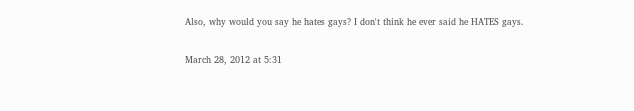Also, why would you say he hates gays? I don't think he ever said he HATES gays.

March 28, 2012 at 5:31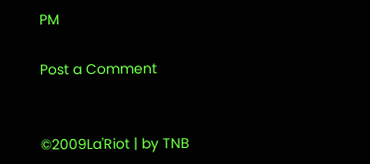PM

Post a Comment


©2009La'Riot | by TNB